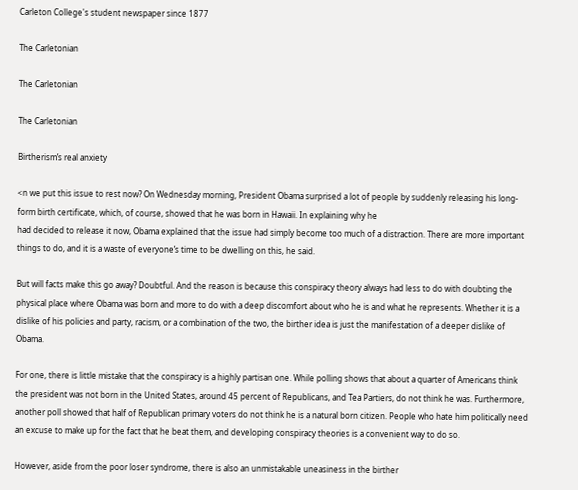Carleton College's student newspaper since 1877

The Carletonian

The Carletonian

The Carletonian

Birtherism’s real anxiety

<n we put this issue to rest now? On Wednesday morning, President Obama surprised a lot of people by suddenly releasing his long-form birth certificate, which, of course, showed that he was born in Hawaii. In explaining why he
had decided to release it now, Obama explained that the issue had simply become too much of a distraction. There are more important things to do, and it is a waste of everyone’s time to be dwelling on this, he said.

But will facts make this go away? Doubtful. And the reason is because this conspiracy theory always had less to do with doubting the physical place where Obama was born and more to do with a deep discomfort about who he is and what he represents. Whether it is a dislike of his policies and party, racism, or a combination of the two, the birther idea is just the manifestation of a deeper dislike of Obama.

For one, there is little mistake that the conspiracy is a highly partisan one. While polling shows that about a quarter of Americans think the president was not born in the United States, around 45 percent of Republicans, and Tea Partiers, do not think he was. Furthermore, another poll showed that half of Republican primary voters do not think he is a natural born citizen. People who hate him politically need an excuse to make up for the fact that he beat them, and developing conspiracy theories is a convenient way to do so.

However, aside from the poor loser syndrome, there is also an unmistakable uneasiness in the birther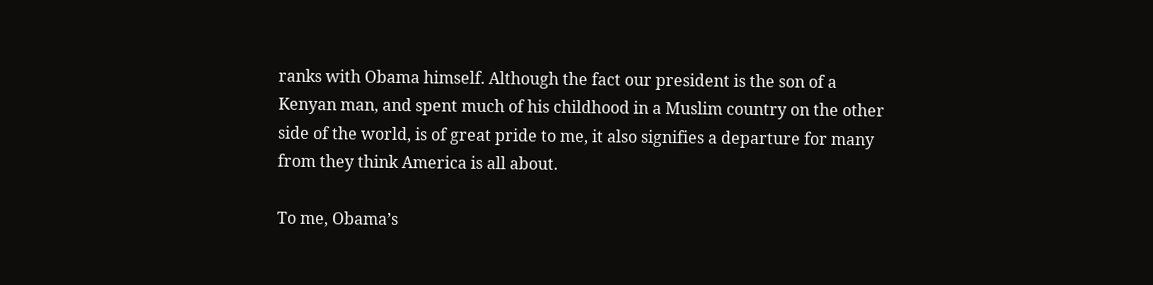ranks with Obama himself. Although the fact our president is the son of a Kenyan man, and spent much of his childhood in a Muslim country on the other side of the world, is of great pride to me, it also signifies a departure for many from they think America is all about.

To me, Obama’s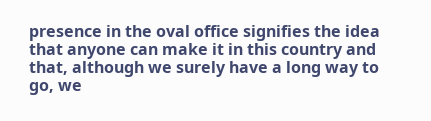presence in the oval office signifies the idea that anyone can make it in this country and that, although we surely have a long way to go, we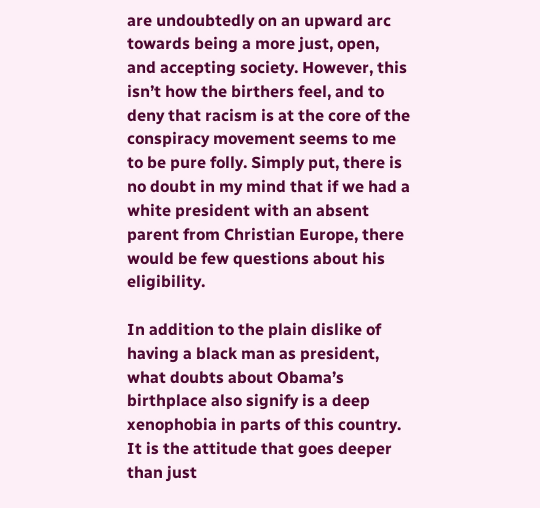are undoubtedly on an upward arc towards being a more just, open, and accepting society. However, this isn’t how the birthers feel, and to deny that racism is at the core of the conspiracy movement seems to me to be pure folly. Simply put, there is no doubt in my mind that if we had a white president with an absent parent from Christian Europe, there would be few questions about his eligibility.

In addition to the plain dislike of having a black man as president, what doubts about Obama’s birthplace also signify is a deep xenophobia in parts of this country. It is the attitude that goes deeper than just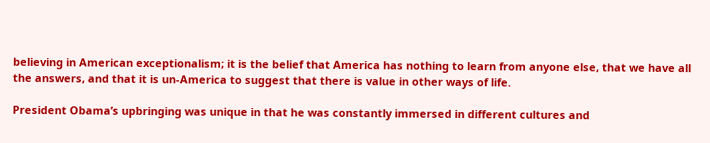believing in American exceptionalism; it is the belief that America has nothing to learn from anyone else, that we have all the answers, and that it is un-America to suggest that there is value in other ways of life.

President Obama’s upbringing was unique in that he was constantly immersed in different cultures and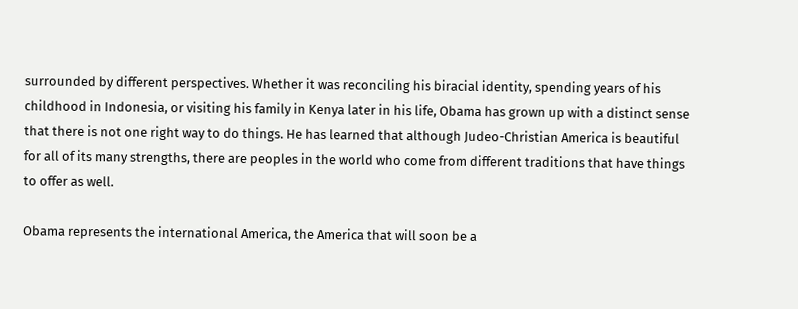surrounded by different perspectives. Whether it was reconciling his biracial identity, spending years of his childhood in Indonesia, or visiting his family in Kenya later in his life, Obama has grown up with a distinct sense that there is not one right way to do things. He has learned that although Judeo-Christian America is beautiful for all of its many strengths, there are peoples in the world who come from different traditions that have things to offer as well.

Obama represents the international America, the America that will soon be a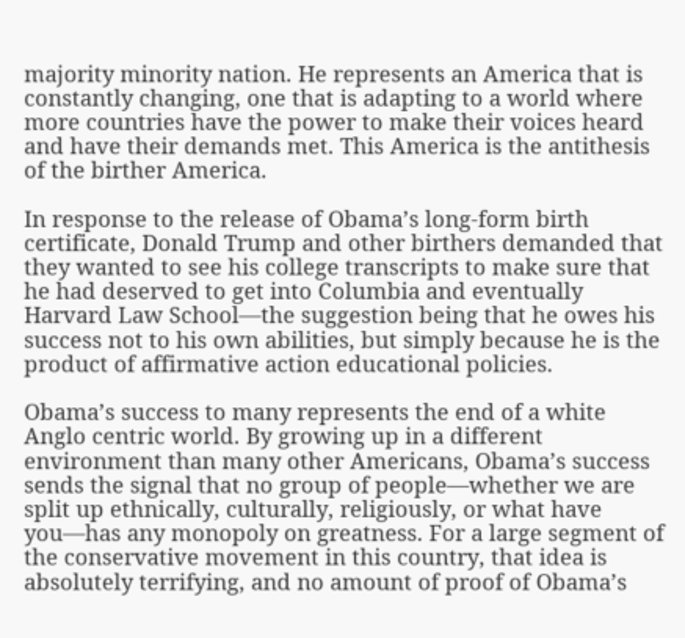majority minority nation. He represents an America that is constantly changing, one that is adapting to a world where more countries have the power to make their voices heard and have their demands met. This America is the antithesis of the birther America.

In response to the release of Obama’s long-form birth certificate, Donald Trump and other birthers demanded that they wanted to see his college transcripts to make sure that he had deserved to get into Columbia and eventually Harvard Law School—the suggestion being that he owes his success not to his own abilities, but simply because he is the product of affirmative action educational policies.

Obama’s success to many represents the end of a white Anglo centric world. By growing up in a different environment than many other Americans, Obama’s success sends the signal that no group of people—whether we are split up ethnically, culturally, religiously, or what have you—has any monopoly on greatness. For a large segment of the conservative movement in this country, that idea is absolutely terrifying, and no amount of proof of Obama’s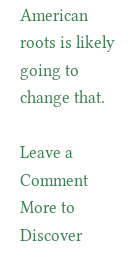American roots is likely going to change that.

Leave a Comment
More to Discover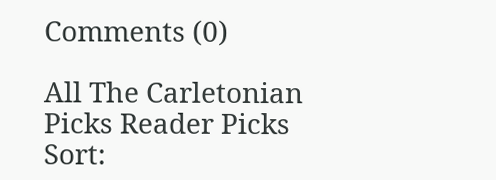Comments (0)

All The Carletonian Picks Reader Picks Sort: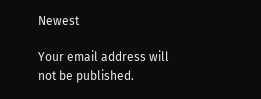Newest

Your email address will not be published.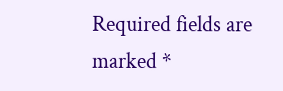Required fields are marked *